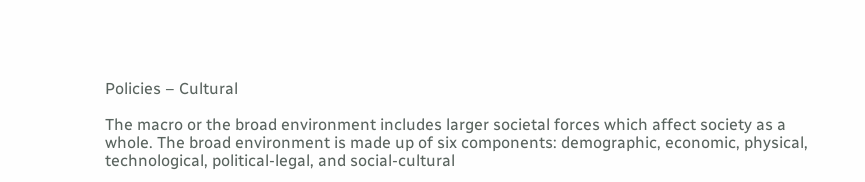Policies – Cultural

The macro or the broad environment includes larger societal forces which affect society as a whole. The broad environment is made up of six components: demographic, economic, physical, technological, political-legal, and social-cultural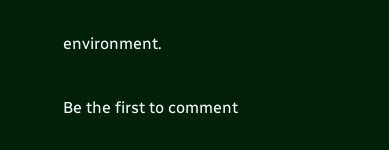environment.

Be the first to comment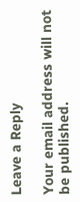Leave a Reply

Your email address will not be published.